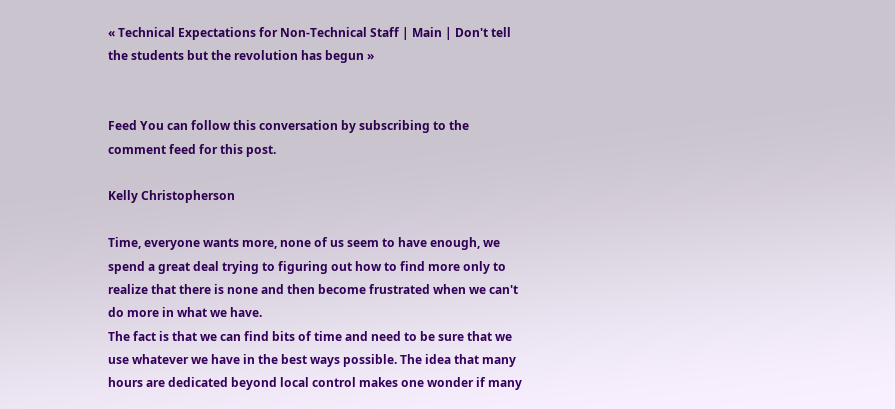« Technical Expectations for Non-Technical Staff | Main | Don't tell the students but the revolution has begun »


Feed You can follow this conversation by subscribing to the comment feed for this post.

Kelly Christopherson

Time, everyone wants more, none of us seem to have enough, we spend a great deal trying to figuring out how to find more only to realize that there is none and then become frustrated when we can't do more in what we have.
The fact is that we can find bits of time and need to be sure that we use whatever we have in the best ways possible. The idea that many hours are dedicated beyond local control makes one wonder if many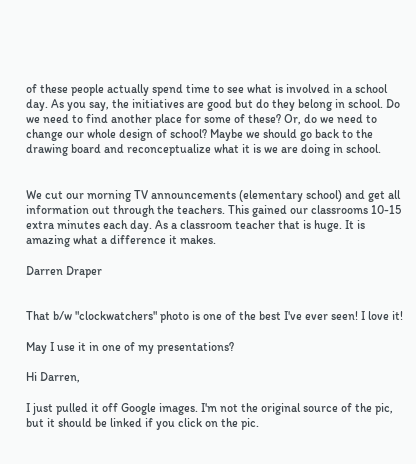of these people actually spend time to see what is involved in a school day. As you say, the initiatives are good but do they belong in school. Do we need to find another place for some of these? Or, do we need to change our whole design of school? Maybe we should go back to the drawing board and reconceptualize what it is we are doing in school.


We cut our morning TV announcements (elementary school) and get all information out through the teachers. This gained our classrooms 10-15 extra minutes each day. As a classroom teacher that is huge. It is amazing what a difference it makes.

Darren Draper


That b/w "clockwatchers" photo is one of the best I've ever seen! I love it!

May I use it in one of my presentations?

Hi Darren,

I just pulled it off Google images. I'm not the original source of the pic, but it should be linked if you click on the pic.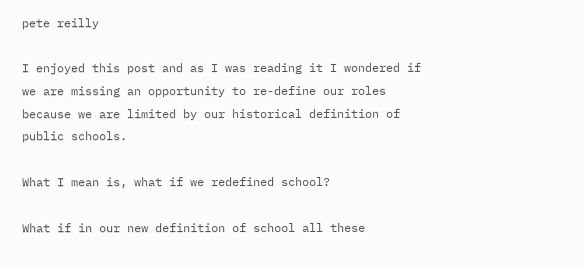pete reilly

I enjoyed this post and as I was reading it I wondered if we are missing an opportunity to re-define our roles because we are limited by our historical definition of public schools.

What I mean is, what if we redefined school?

What if in our new definition of school all these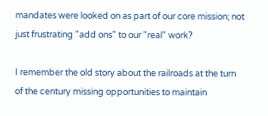mandates were looked on as part of our core mission; not just frustrating "add ons" to our "real" work?

I remember the old story about the railroads at the turn of the century missing opportunities to maintain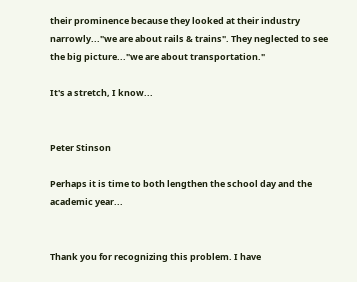their prominence because they looked at their industry narrowly..."we are about rails & trains". They neglected to see the big picture..."we are about transportation."

It's a stretch, I know...


Peter Stinson

Perhaps it is time to both lengthen the school day and the academic year...


Thank you for recognizing this problem. I have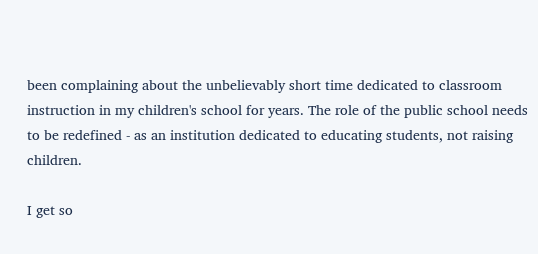been complaining about the unbelievably short time dedicated to classroom instruction in my children's school for years. The role of the public school needs to be redefined - as an institution dedicated to educating students, not raising children.

I get so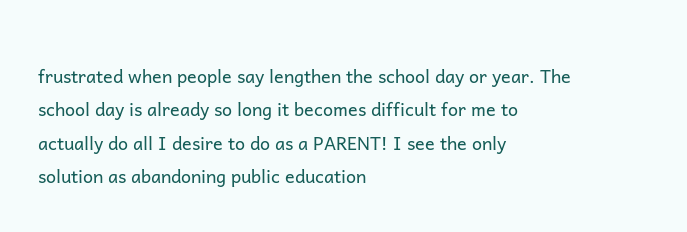frustrated when people say lengthen the school day or year. The school day is already so long it becomes difficult for me to actually do all I desire to do as a PARENT! I see the only solution as abandoning public education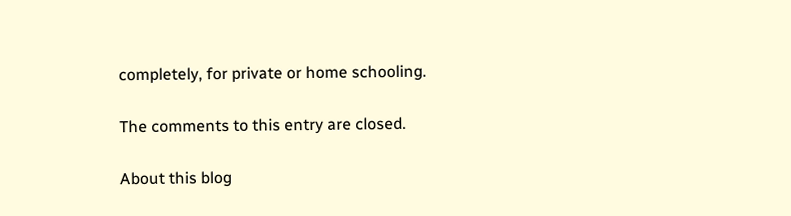completely, for private or home schooling.

The comments to this entry are closed.

About this blog